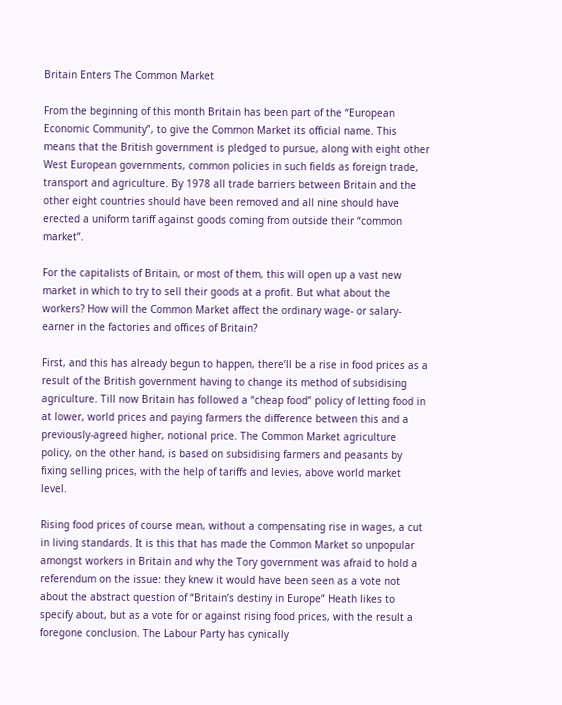Britain Enters The Common Market

From the beginning of this month Britain has been part of the “European Economic Community”, to give the Common Market its official name. This means that the British government is pledged to pursue, along with eight other West European governments, common policies in such fields as foreign trade, transport and agriculture. By 1978 all trade barriers between Britain and the other eight countries should have been removed and all nine should have erected a uniform tariff against goods coming from outside their “common market”.

For the capitalists of Britain, or most of them, this will open up a vast new market in which to try to sell their goods at a profit. But what about the workers? How will the Common Market affect the ordinary wage- or salary-earner in the factories and offices of Britain?

First, and this has already begun to happen, there’ll be a rise in food prices as a result of the British government having to change its method of subsidising agriculture. Till now Britain has followed a “cheap food” policy of letting food in at lower, world prices and paying farmers the difference between this and a previously-agreed higher, notional price. The Common Market agriculture policy, on the other hand, is based on subsidising farmers and peasants by fixing selling prices, with the help of tariffs and levies, above world market level.

Rising food prices of course mean, without a compensating rise in wages, a cut in living standards. It is this that has made the Common Market so unpopular amongst workers in Britain and why the Tory government was afraid to hold a referendum on the issue: they knew it would have been seen as a vote not about the abstract question of “Britain’s destiny in Europe” Heath likes to specify about, but as a vote for or against rising food prices, with the result a foregone conclusion. The Labour Party has cynically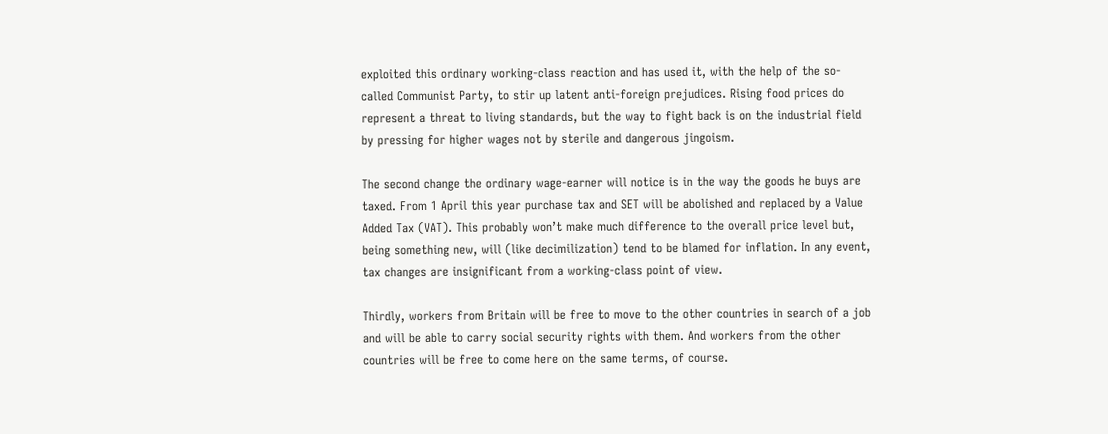exploited this ordinary working-class reaction and has used it, with the help of the so-called Communist Party, to stir up latent anti-foreign prejudices. Rising food prices do represent a threat to living standards, but the way to fight back is on the industrial field by pressing for higher wages not by sterile and dangerous jingoism.

The second change the ordinary wage-earner will notice is in the way the goods he buys are taxed. From 1 April this year purchase tax and SET will be abolished and replaced by a Value Added Tax (VAT). This probably won’t make much difference to the overall price level but, being something new, will (like decimilization) tend to be blamed for inflation. In any event, tax changes are insignificant from a working-class point of view.

Thirdly, workers from Britain will be free to move to the other countries in search of a job and will be able to carry social security rights with them. And workers from the other countries will be free to come here on the same terms, of course.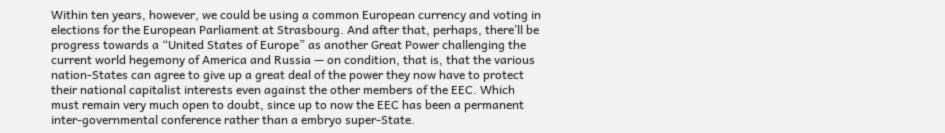Within ten years, however, we could be using a common European currency and voting in elections for the European Parliament at Strasbourg. And after that, perhaps, there’ll be progress towards a “United States of Europe” as another Great Power challenging the current world hegemony of America and Russia — on condition, that is, that the various nation-States can agree to give up a great deal of the power they now have to protect their national capitalist interests even against the other members of the EEC. Which must remain very much open to doubt, since up to now the EEC has been a permanent inter-governmental conference rather than a embryo super-State.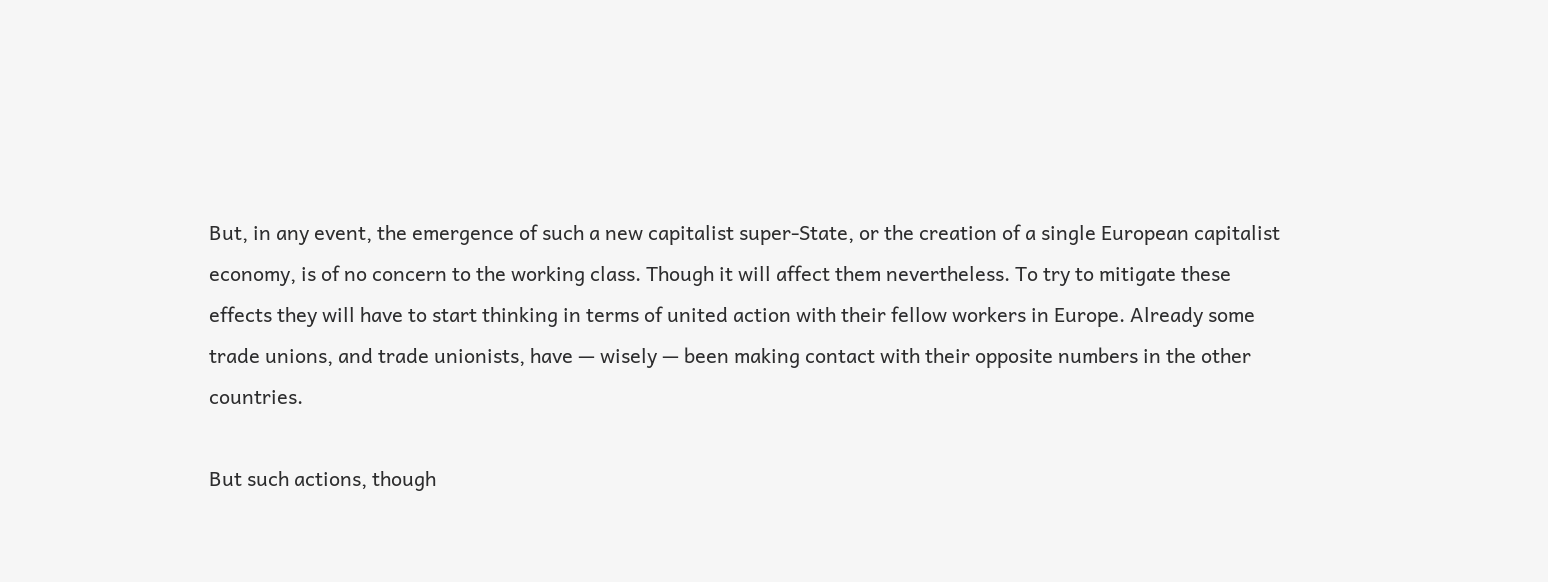But, in any event, the emergence of such a new capitalist super-State, or the creation of a single European capitalist economy, is of no concern to the working class. Though it will affect them nevertheless. To try to mitigate these effects they will have to start thinking in terms of united action with their fellow workers in Europe. Already some trade unions, and trade unionists, have — wisely — been making contact with their opposite numbers in the other countries.

But such actions, though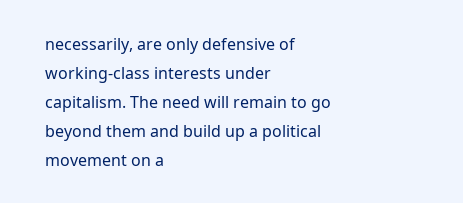necessarily, are only defensive of working-class interests under capitalism. The need will remain to go beyond them and build up a political movement on a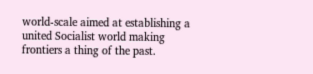world-scale aimed at establishing a united Socialist world making frontiers a thing of the past.